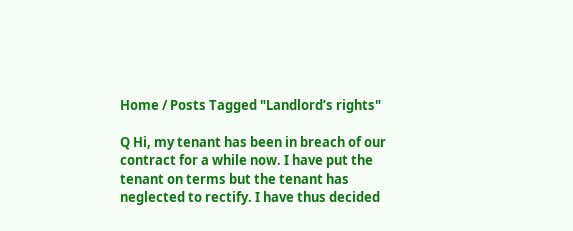Home / Posts Tagged "Landlord’s rights"

Q Hi, my tenant has been in breach of our contract for a while now. I have put the tenant on terms but the tenant has neglected to rectify. I have thus decided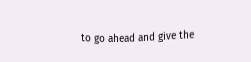to go ahead and give the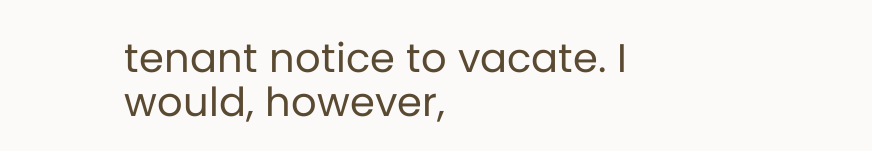tenant notice to vacate. I would, however,